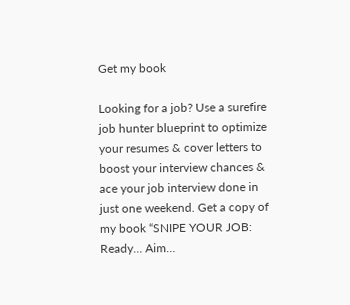Get my book

Looking for a job? Use a surefire job hunter blueprint to optimize your resumes & cover letters to boost your interview chances & ace your job interview done in just one weekend. Get a copy of my book “SNIPE YOUR JOB: Ready… Aim…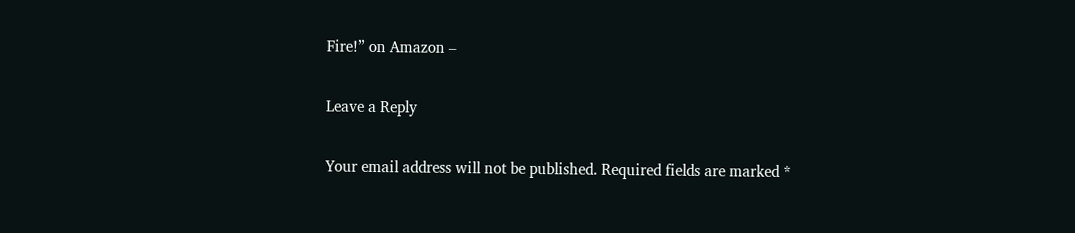Fire!” on Amazon –

Leave a Reply

Your email address will not be published. Required fields are marked *